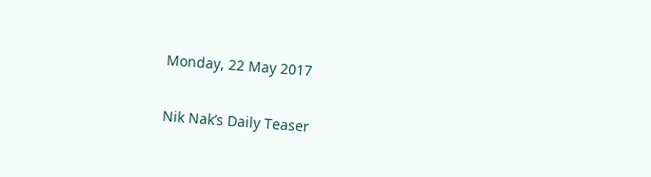Monday, 22 May 2017

Nik Nak’s Daily Teaser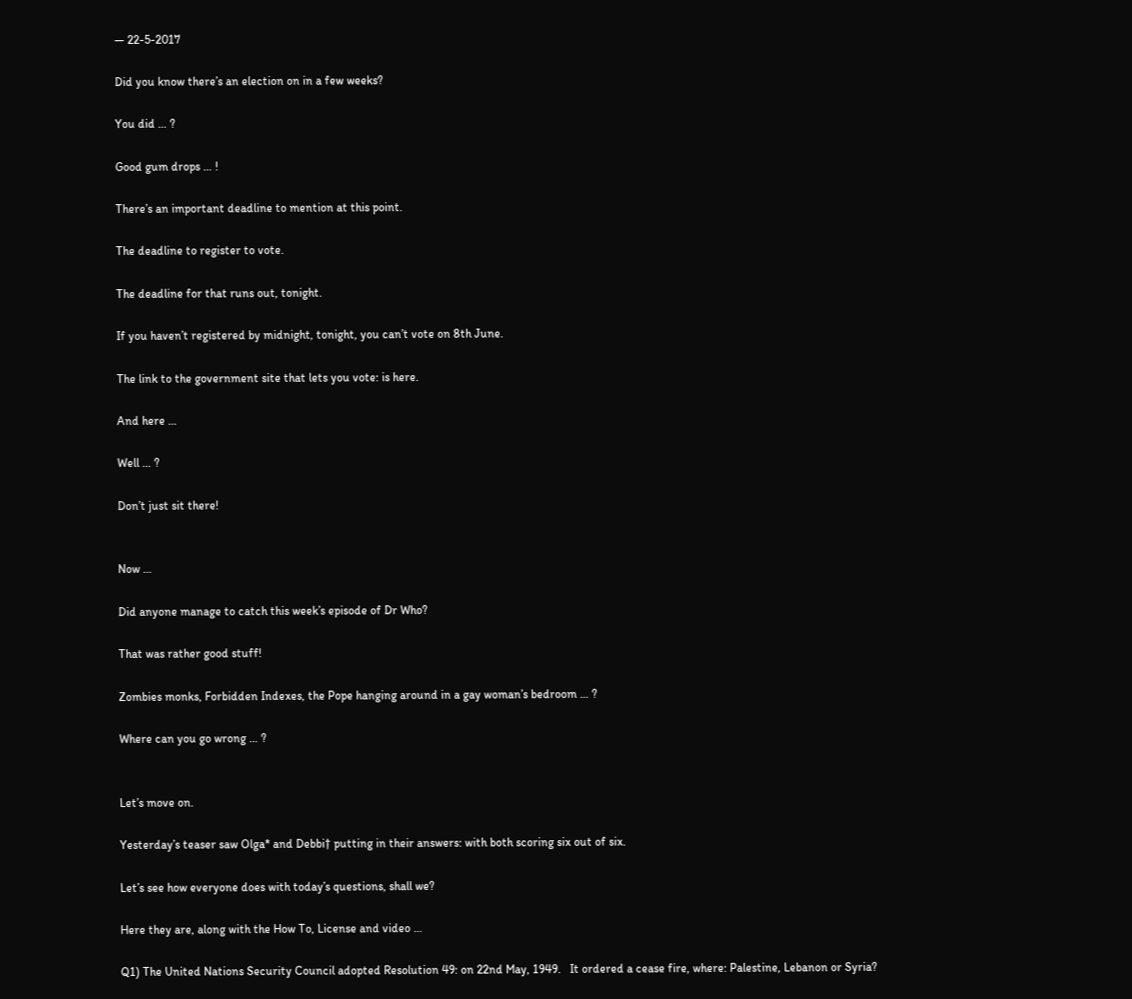— 22-5-2017

Did you know there’s an election on in a few weeks?

You did … ?

Good gum drops … !

There’s an important deadline to mention at this point.

The deadline to register to vote.

The deadline for that runs out, tonight.

If you haven’t registered by midnight, tonight, you can’t vote on 8th June.

The link to the government site that lets you vote: is here.

And here …

Well … ?

Don’t just sit there!


Now …

Did anyone manage to catch this week’s episode of Dr Who?

That was rather good stuff!

Zombies monks, Forbidden Indexes, the Pope hanging around in a gay woman’s bedroom … ?

Where can you go wrong … ?


Let’s move on.

Yesterday’s teaser saw Olga* and Debbi† putting in their answers: with both scoring six out of six.

Let’s see how everyone does with today’s questions, shall we?

Here they are, along with the How To, License and video …

Q1) The United Nations Security Council adopted Resolution 49: on 22nd May, 1949.   It ordered a cease fire, where: Palestine, Lebanon or Syria?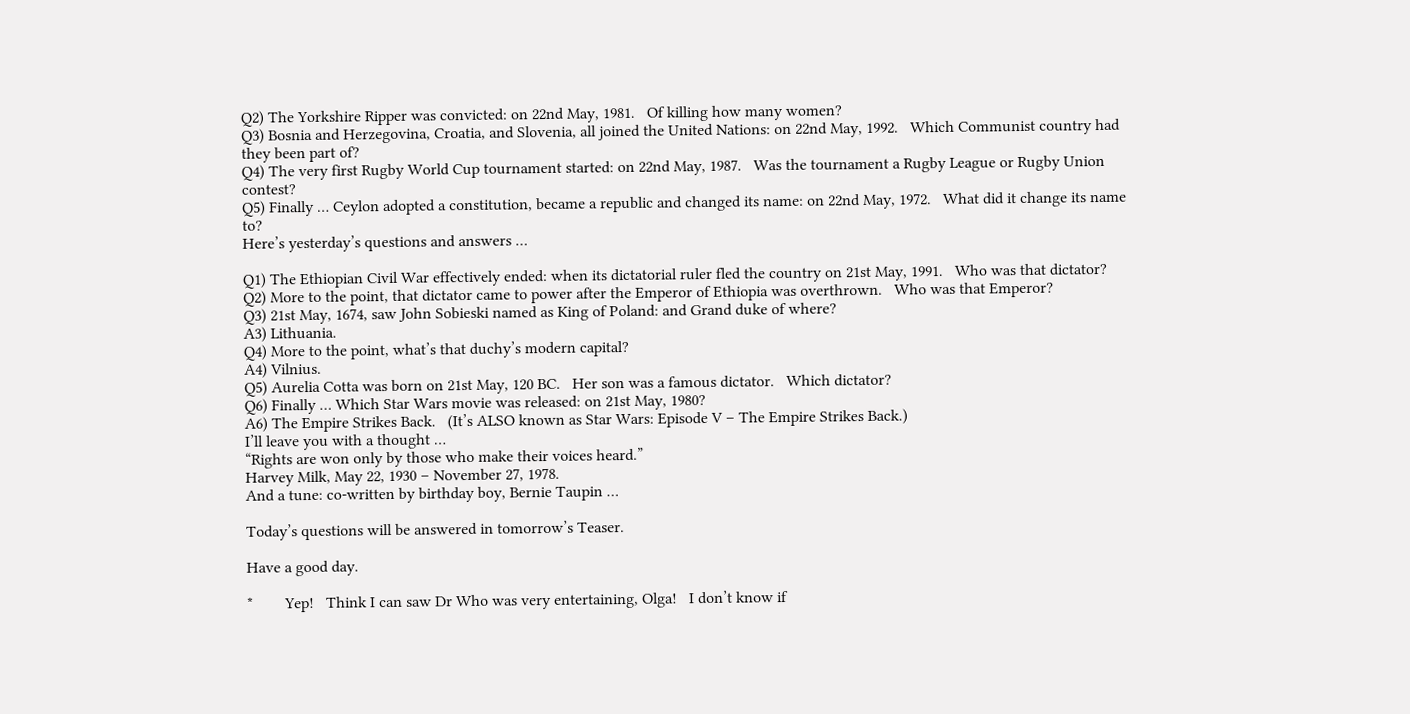Q2) The Yorkshire Ripper was convicted: on 22nd May, 1981.   Of killing how many women?
Q3) Bosnia and Herzegovina, Croatia, and Slovenia, all joined the United Nations: on 22nd May, 1992.   Which Communist country had they been part of?
Q4) The very first Rugby World Cup tournament started: on 22nd May, 1987.   Was the tournament a Rugby League or Rugby Union contest?
Q5) Finally … Ceylon adopted a constitution, became a republic and changed its name: on 22nd May, 1972.   What did it change its name to?
Here’s yesterday’s questions and answers …

Q1) The Ethiopian Civil War effectively ended: when its dictatorial ruler fled the country on 21st May, 1991.   Who was that dictator?
Q2) More to the point, that dictator came to power after the Emperor of Ethiopia was overthrown.   Who was that Emperor?
Q3) 21st May, 1674, saw John Sobieski named as King of Poland: and Grand duke of where?
A3) Lithuania.
Q4) More to the point, what’s that duchy’s modern capital?
A4) Vilnius.
Q5) Aurelia Cotta was born on 21st May, 120 BC.   Her son was a famous dictator.   Which dictator?
Q6) Finally … Which Star Wars movie was released: on 21st May, 1980?
A6) The Empire Strikes Back.   (It’s ALSO known as Star Wars: Episode V – The Empire Strikes Back.)
I’ll leave you with a thought …
“Rights are won only by those who make their voices heard.”
Harvey Milk, May 22, 1930 – November 27, 1978.
And a tune: co-written by birthday boy, Bernie Taupin …

Today’s questions will be answered in tomorrow’s Teaser.

Have a good day.

*        Yep!   Think I can saw Dr Who was very entertaining, Olga!   I don’t know if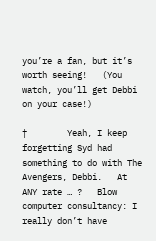you’re a fan, but it’s worth seeing!   (You watch, you’ll get Debbi on your case!)

†        Yeah, I keep forgetting Syd had something to do with The Avengers, Debbi.   At ANY rate … ?   Blow computer consultancy: I really don’t have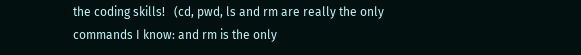the coding skills!   (cd, pwd, ls and rm are really the only commands I know: and rm is the only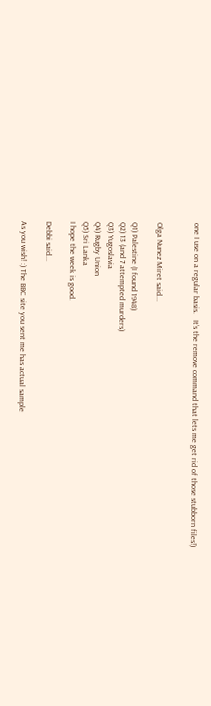one I use on a regular basis.   It’s the remove command that lets me get rid of those stubborn files!)


Olga Nunez Miret said...

Q1) Palestine (I found 1948)
Q2) 13 (and 7 attempted murders)
Q3) Yugoslavia
Q4) Rugby Union
Q5) Sri Lanka
I hope the week is good.

Debbi said...

As you wish! :) The BBC site you sent me has actual sample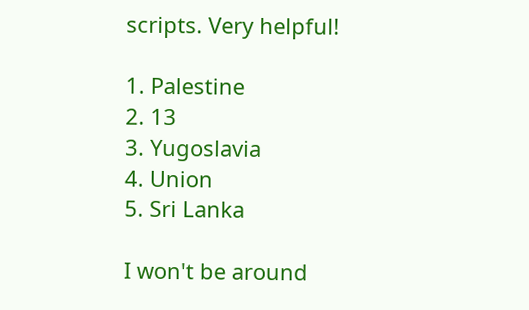scripts. Very helpful!

1. Palestine
2. 13
3. Yugoslavia
4. Union
5. Sri Lanka

I won't be around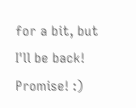for a bit, but I'll be back! Promise! :)